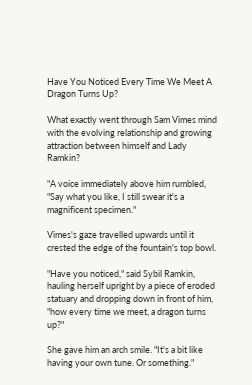Have You Noticed Every Time We Meet A Dragon Turns Up?

What exactly went through Sam Vimes mind with the evolving relationship and growing attraction between himself and Lady Ramkin?

"A voice immediately above him rumbled, "Say what you like, I still swear it's a magnificent specimen."

Vimes's gaze travelled upwards until it crested the edge of the fountain's top bowl.

"Have you noticed," said Sybil Ramkin, hauling herself upright by a piece of eroded statuary and dropping down in front of him, "how every time we meet, a dragon turns up?"

She gave him an arch smile. "It's a bit like having your own tune. Or something."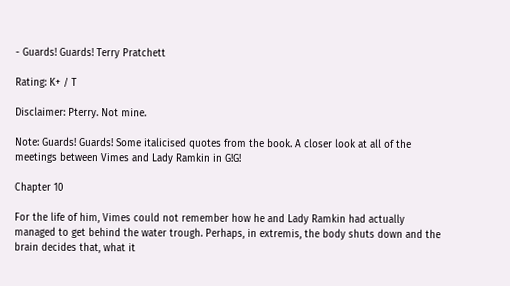- Guards! Guards! Terry Pratchett

Rating: K+ / T

Disclaimer: Pterry. Not mine.

Note: Guards! Guards! Some italicised quotes from the book. A closer look at all of the meetings between Vimes and Lady Ramkin in G!G!

Chapter 10

For the life of him, Vimes could not remember how he and Lady Ramkin had actually managed to get behind the water trough. Perhaps, in extremis, the body shuts down and the brain decides that, what it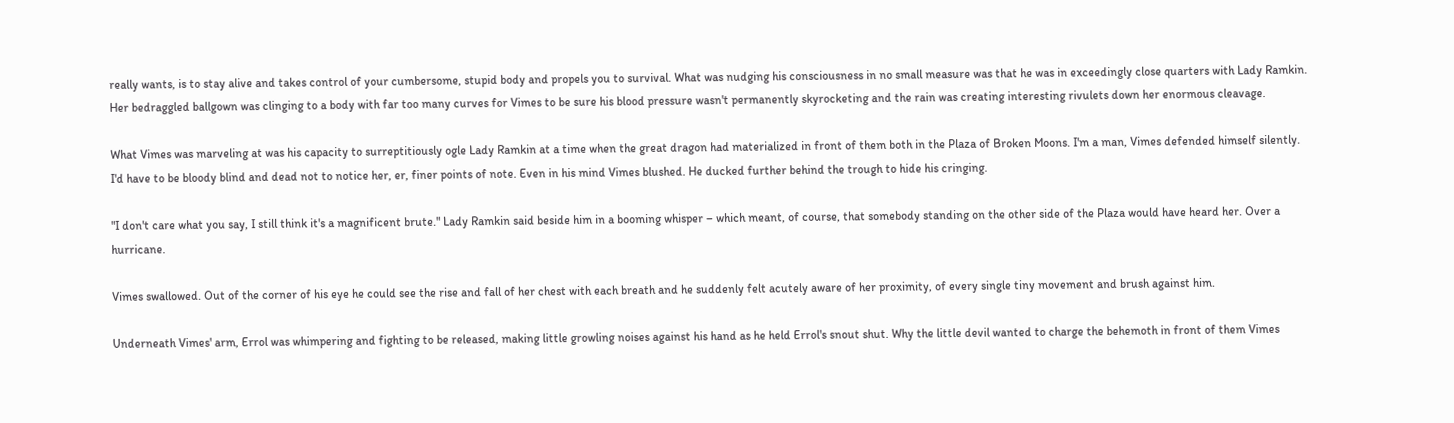really wants, is to stay alive and takes control of your cumbersome, stupid body and propels you to survival. What was nudging his consciousness in no small measure was that he was in exceedingly close quarters with Lady Ramkin. Her bedraggled ballgown was clinging to a body with far too many curves for Vimes to be sure his blood pressure wasn't permanently skyrocketing and the rain was creating interesting rivulets down her enormous cleavage.

What Vimes was marveling at was his capacity to surreptitiously ogle Lady Ramkin at a time when the great dragon had materialized in front of them both in the Plaza of Broken Moons. I'm a man, Vimes defended himself silently. I'd have to be bloody blind and dead not to notice her, er, finer points of note. Even in his mind Vimes blushed. He ducked further behind the trough to hide his cringing.

"I don't care what you say, I still think it's a magnificent brute." Lady Ramkin said beside him in a booming whisper – which meant, of course, that somebody standing on the other side of the Plaza would have heard her. Over a hurricane.

Vimes swallowed. Out of the corner of his eye he could see the rise and fall of her chest with each breath and he suddenly felt acutely aware of her proximity, of every single tiny movement and brush against him.

Underneath Vimes' arm, Errol was whimpering and fighting to be released, making little growling noises against his hand as he held Errol's snout shut. Why the little devil wanted to charge the behemoth in front of them Vimes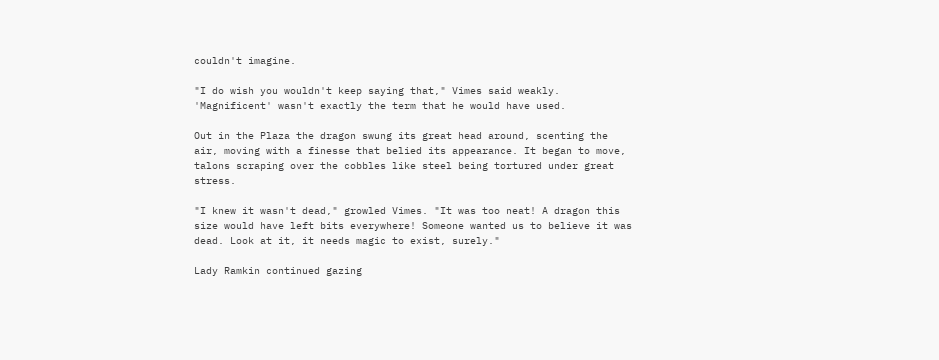couldn't imagine.

"I do wish you wouldn't keep saying that," Vimes said weakly. 'Magnificent' wasn't exactly the term that he would have used.

Out in the Plaza the dragon swung its great head around, scenting the air, moving with a finesse that belied its appearance. It began to move, talons scraping over the cobbles like steel being tortured under great stress.

"I knew it wasn't dead," growled Vimes. "It was too neat! A dragon this size would have left bits everywhere! Someone wanted us to believe it was dead. Look at it, it needs magic to exist, surely."

Lady Ramkin continued gazing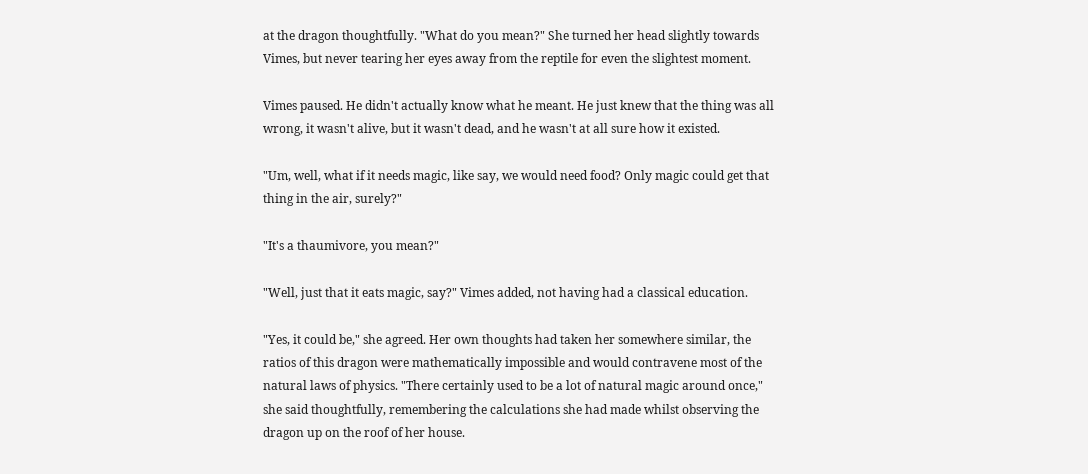at the dragon thoughtfully. "What do you mean?" She turned her head slightly towards Vimes, but never tearing her eyes away from the reptile for even the slightest moment.

Vimes paused. He didn't actually know what he meant. He just knew that the thing was all wrong, it wasn't alive, but it wasn't dead, and he wasn't at all sure how it existed.

"Um, well, what if it needs magic, like say, we would need food? Only magic could get that thing in the air, surely?"

"It's a thaumivore, you mean?"

"Well, just that it eats magic, say?" Vimes added, not having had a classical education.

"Yes, it could be," she agreed. Her own thoughts had taken her somewhere similar, the ratios of this dragon were mathematically impossible and would contravene most of the natural laws of physics. "There certainly used to be a lot of natural magic around once," she said thoughtfully, remembering the calculations she had made whilst observing the dragon up on the roof of her house.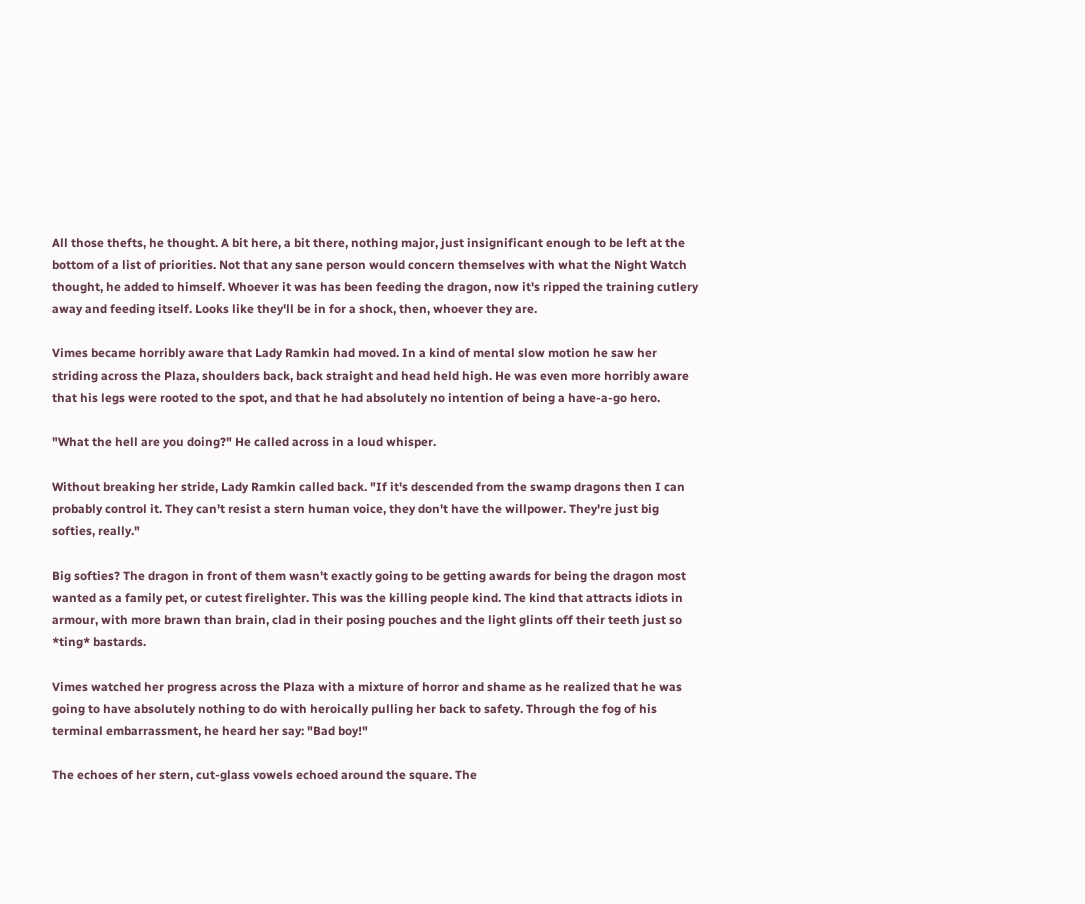All those thefts, he thought. A bit here, a bit there, nothing major, just insignificant enough to be left at the bottom of a list of priorities. Not that any sane person would concern themselves with what the Night Watch thought, he added to himself. Whoever it was has been feeding the dragon, now it's ripped the training cutlery away and feeding itself. Looks like they'll be in for a shock, then, whoever they are.

Vimes became horribly aware that Lady Ramkin had moved. In a kind of mental slow motion he saw her striding across the Plaza, shoulders back, back straight and head held high. He was even more horribly aware that his legs were rooted to the spot, and that he had absolutely no intention of being a have-a-go hero.

"What the hell are you doing?" He called across in a loud whisper.

Without breaking her stride, Lady Ramkin called back. "If it's descended from the swamp dragons then I can probably control it. They can't resist a stern human voice, they don't have the willpower. They're just big softies, really."

Big softies? The dragon in front of them wasn't exactly going to be getting awards for being the dragon most wanted as a family pet, or cutest firelighter. This was the killing people kind. The kind that attracts idiots in armour, with more brawn than brain, clad in their posing pouches and the light glints off their teeth just so *ting* bastards.

Vimes watched her progress across the Plaza with a mixture of horror and shame as he realized that he was going to have absolutely nothing to do with heroically pulling her back to safety. Through the fog of his terminal embarrassment, he heard her say: "Bad boy!"

The echoes of her stern, cut-glass vowels echoed around the square. The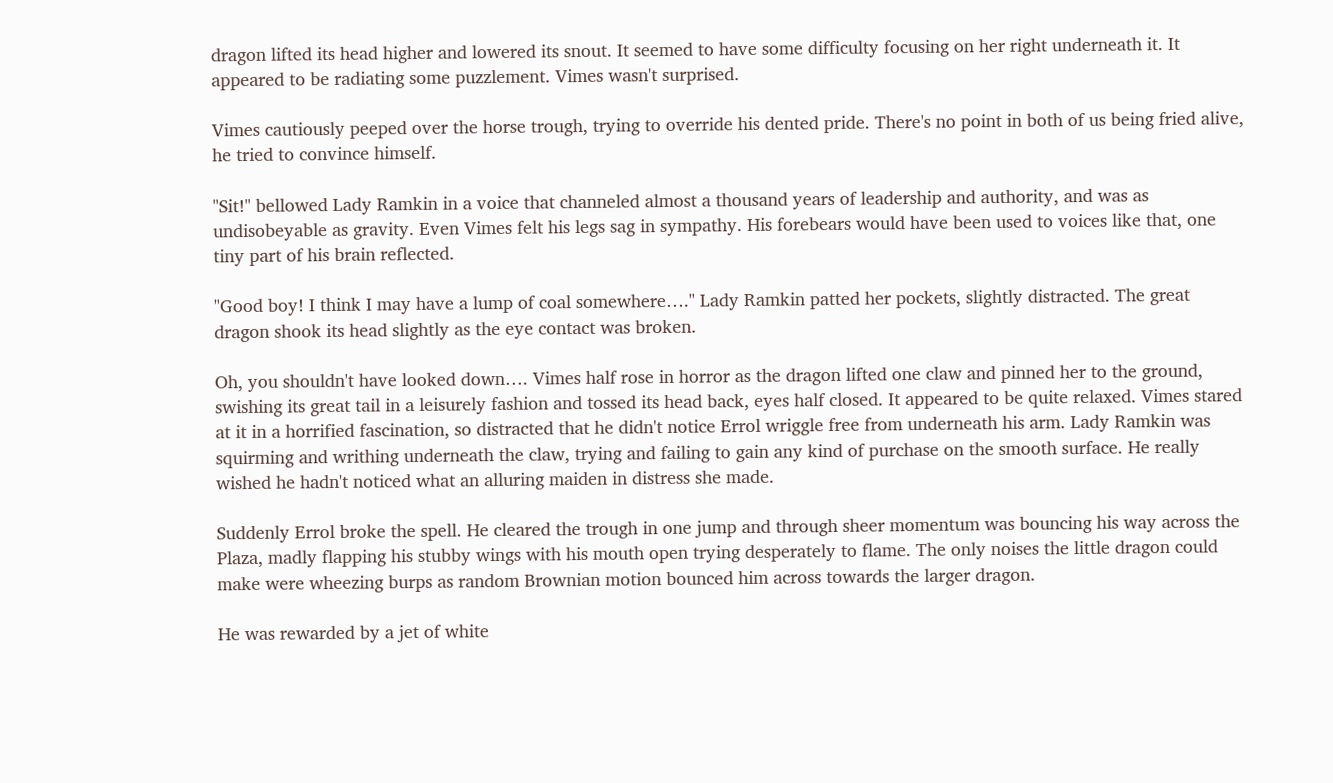dragon lifted its head higher and lowered its snout. It seemed to have some difficulty focusing on her right underneath it. It appeared to be radiating some puzzlement. Vimes wasn't surprised.

Vimes cautiously peeped over the horse trough, trying to override his dented pride. There's no point in both of us being fried alive, he tried to convince himself.

"Sit!" bellowed Lady Ramkin in a voice that channeled almost a thousand years of leadership and authority, and was as undisobeyable as gravity. Even Vimes felt his legs sag in sympathy. His forebears would have been used to voices like that, one tiny part of his brain reflected.

"Good boy! I think I may have a lump of coal somewhere…." Lady Ramkin patted her pockets, slightly distracted. The great dragon shook its head slightly as the eye contact was broken.

Oh, you shouldn't have looked down…. Vimes half rose in horror as the dragon lifted one claw and pinned her to the ground, swishing its great tail in a leisurely fashion and tossed its head back, eyes half closed. It appeared to be quite relaxed. Vimes stared at it in a horrified fascination, so distracted that he didn't notice Errol wriggle free from underneath his arm. Lady Ramkin was squirming and writhing underneath the claw, trying and failing to gain any kind of purchase on the smooth surface. He really wished he hadn't noticed what an alluring maiden in distress she made.

Suddenly Errol broke the spell. He cleared the trough in one jump and through sheer momentum was bouncing his way across the Plaza, madly flapping his stubby wings with his mouth open trying desperately to flame. The only noises the little dragon could make were wheezing burps as random Brownian motion bounced him across towards the larger dragon.

He was rewarded by a jet of white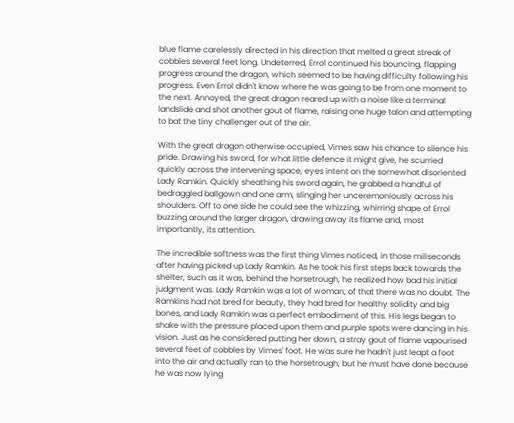blue flame carelessly directed in his direction that melted a great streak of cobbles several feet long. Undeterred, Errol continued his bouncing, flapping progress around the dragon, which seemed to be having difficulty following his progress. Even Errol didn't know where he was going to be from one moment to the next. Annoyed, the great dragon reared up with a noise like a terminal landslide and shot another gout of flame, raising one huge talon and attempting to bat the tiny challenger out of the air.

With the great dragon otherwise occupied, Vimes saw his chance to silence his pride. Drawing his sword, for what little defence it might give, he scurried quickly across the intervening space, eyes intent on the somewhat disoriented Lady Ramkin. Quickly sheathing his sword again, he grabbed a handful of bedraggled ballgown and one arm, slinging her unceremoniously across his shoulders. Off to one side he could see the whizzing, whirring shape of Errol buzzing around the larger dragon, drawing away its flame and, most importantly, its attention.

The incredible softness was the first thing Vimes noticed, in those miliseconds after having picked up Lady Ramkin. As he took his first steps back towards the shelter, such as it was, behind the horsetrough, he realized how bad his initial judgment was. Lady Ramkin was a lot of woman, of that there was no doubt. The Ramkins had not bred for beauty, they had bred for healthy solidity and big bones, and Lady Ramkin was a perfect embodiment of this. His legs began to shake with the pressure placed upon them and purple spots were dancing in his vision. Just as he considered putting her down, a stray gout of flame vapourised several feet of cobbles by Vimes' foot. He was sure he hadn't just leapt a foot into the air and actually ran to the horsetrough, but he must have done because he was now lying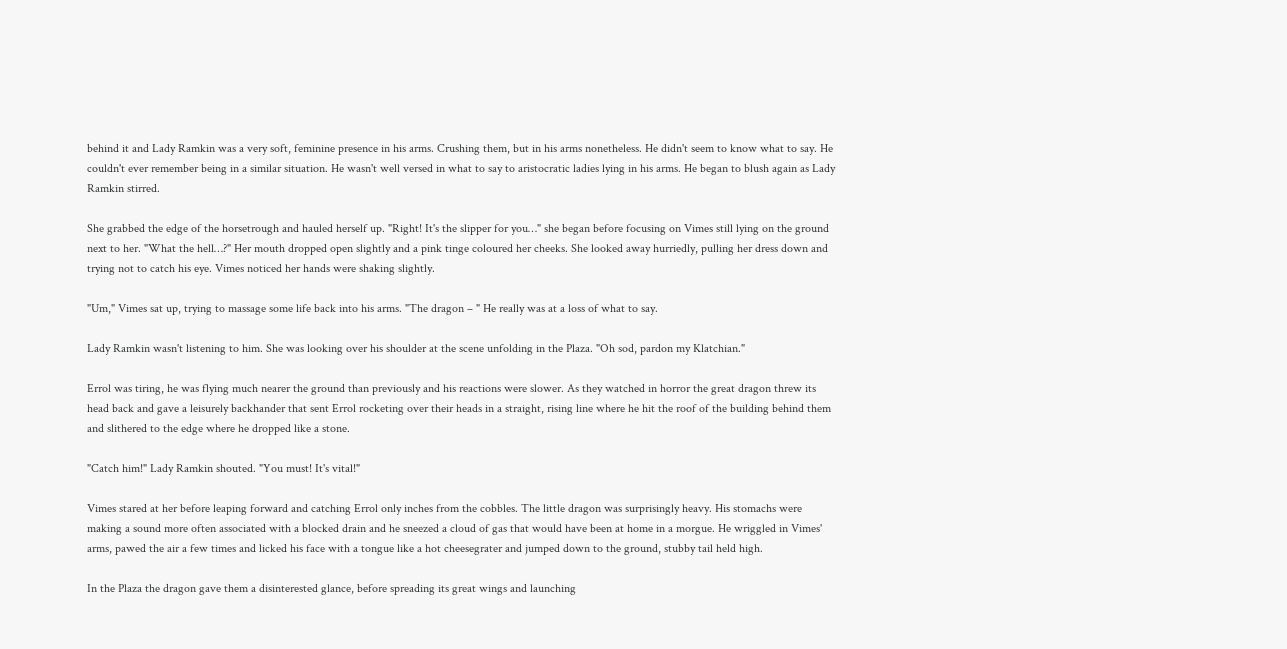behind it and Lady Ramkin was a very soft, feminine presence in his arms. Crushing them, but in his arms nonetheless. He didn't seem to know what to say. He couldn't ever remember being in a similar situation. He wasn't well versed in what to say to aristocratic ladies lying in his arms. He began to blush again as Lady Ramkin stirred.

She grabbed the edge of the horsetrough and hauled herself up. "Right! It's the slipper for you…" she began before focusing on Vimes still lying on the ground next to her. "What the hell…?" Her mouth dropped open slightly and a pink tinge coloured her cheeks. She looked away hurriedly, pulling her dress down and trying not to catch his eye. Vimes noticed her hands were shaking slightly.

"Um," Vimes sat up, trying to massage some life back into his arms. "The dragon – " He really was at a loss of what to say.

Lady Ramkin wasn't listening to him. She was looking over his shoulder at the scene unfolding in the Plaza. "Oh sod, pardon my Klatchian."

Errol was tiring, he was flying much nearer the ground than previously and his reactions were slower. As they watched in horror the great dragon threw its head back and gave a leisurely backhander that sent Errol rocketing over their heads in a straight, rising line where he hit the roof of the building behind them and slithered to the edge where he dropped like a stone.

"Catch him!" Lady Ramkin shouted. "You must! It's vital!"

Vimes stared at her before leaping forward and catching Errol only inches from the cobbles. The little dragon was surprisingly heavy. His stomachs were making a sound more often associated with a blocked drain and he sneezed a cloud of gas that would have been at home in a morgue. He wriggled in Vimes' arms, pawed the air a few times and licked his face with a tongue like a hot cheesegrater and jumped down to the ground, stubby tail held high.

In the Plaza the dragon gave them a disinterested glance, before spreading its great wings and launching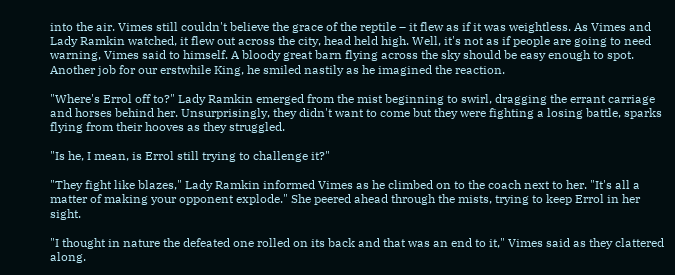into the air. Vimes still couldn't believe the grace of the reptile – it flew as if it was weightless. As Vimes and Lady Ramkin watched, it flew out across the city, head held high. Well, it's not as if people are going to need warning, Vimes said to himself. A bloody great barn flying across the sky should be easy enough to spot. Another job for our erstwhile King, he smiled nastily as he imagined the reaction.

"Where's Errol off to?" Lady Ramkin emerged from the mist beginning to swirl, dragging the errant carriage and horses behind her. Unsurprisingly, they didn't want to come but they were fighting a losing battle, sparks flying from their hooves as they struggled.

"Is he, I mean, is Errol still trying to challenge it?"

"They fight like blazes," Lady Ramkin informed Vimes as he climbed on to the coach next to her. "It's all a matter of making your opponent explode." She peered ahead through the mists, trying to keep Errol in her sight.

"I thought in nature the defeated one rolled on its back and that was an end to it," Vimes said as they clattered along.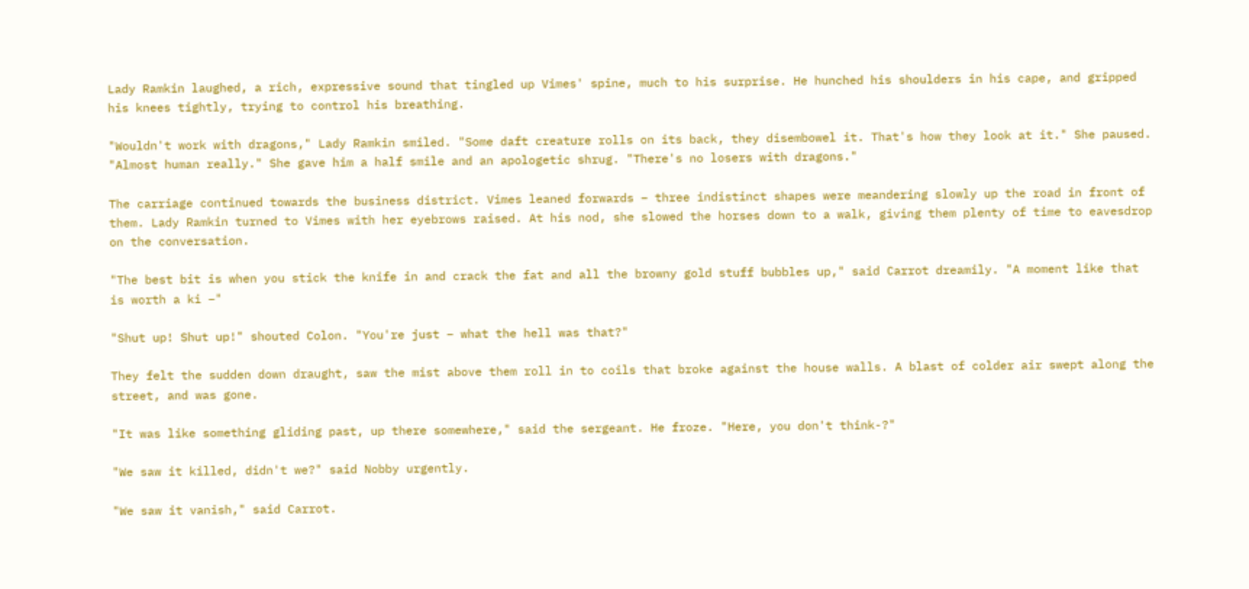Lady Ramkin laughed, a rich, expressive sound that tingled up Vimes' spine, much to his surprise. He hunched his shoulders in his cape, and gripped his knees tightly, trying to control his breathing.

"Wouldn't work with dragons," Lady Ramkin smiled. "Some daft creature rolls on its back, they disembowel it. That's how they look at it." She paused. "Almost human really." She gave him a half smile and an apologetic shrug. "There's no losers with dragons."

The carriage continued towards the business district. Vimes leaned forwards – three indistinct shapes were meandering slowly up the road in front of them. Lady Ramkin turned to Vimes with her eyebrows raised. At his nod, she slowed the horses down to a walk, giving them plenty of time to eavesdrop on the conversation.

"The best bit is when you stick the knife in and crack the fat and all the browny gold stuff bubbles up," said Carrot dreamily. "A moment like that is worth a ki –"

"Shut up! Shut up!" shouted Colon. "You're just – what the hell was that?"

They felt the sudden down draught, saw the mist above them roll in to coils that broke against the house walls. A blast of colder air swept along the street, and was gone.

"It was like something gliding past, up there somewhere," said the sergeant. He froze. "Here, you don't think-?"

"We saw it killed, didn't we?" said Nobby urgently.

"We saw it vanish," said Carrot.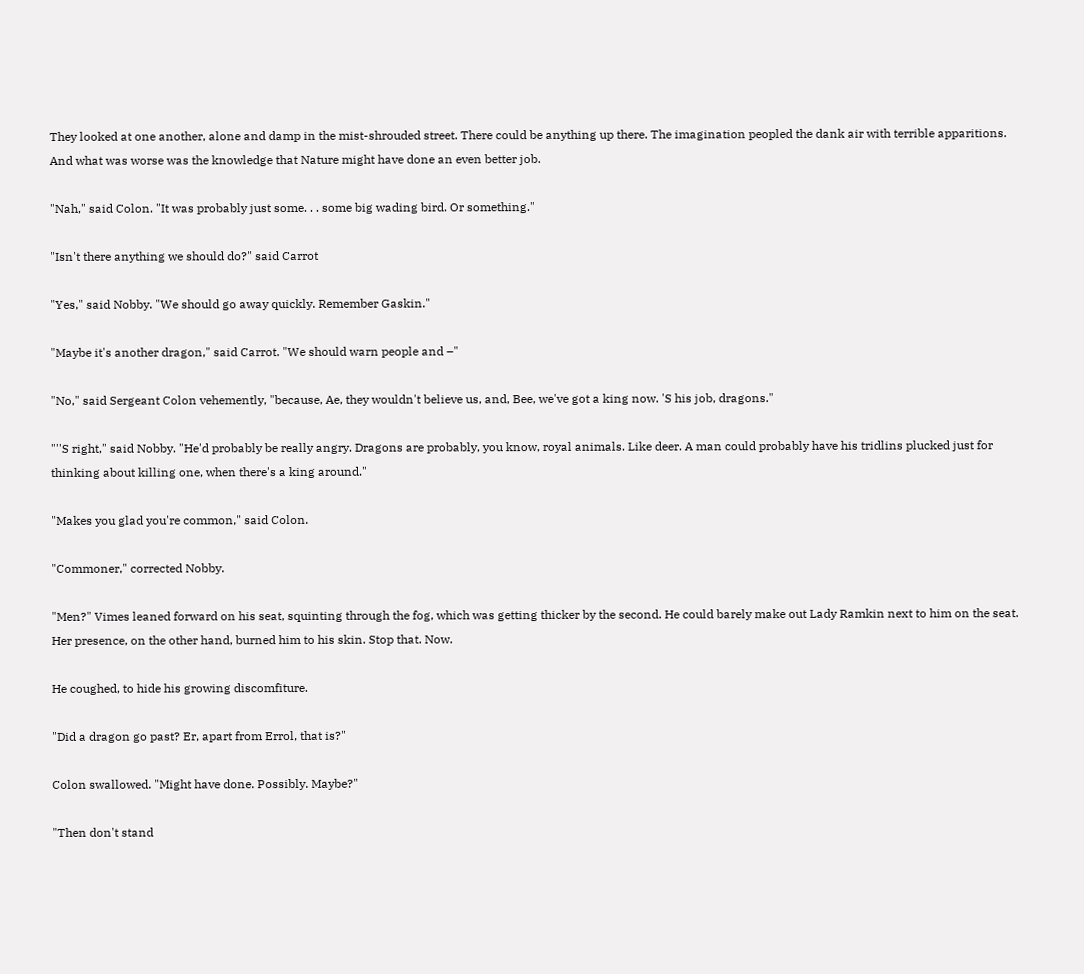They looked at one another, alone and damp in the mist-shrouded street. There could be anything up there. The imagination peopled the dank air with terrible apparitions. And what was worse was the knowledge that Nature might have done an even better job.

"Nah," said Colon. "It was probably just some. . . some big wading bird. Or something."

"Isn't there anything we should do?" said Carrot

"Yes," said Nobby. "We should go away quickly. Remember Gaskin."

"Maybe it's another dragon," said Carrot. "We should warn people and –"

"No," said Sergeant Colon vehemently, "because, Ae, they wouldn't believe us, and, Bee, we've got a king now. 'S his job, dragons."

"''S right," said Nobby. "He'd probably be really angry. Dragons are probably, you know, royal animals. Like deer. A man could probably have his tridlins plucked just for thinking about killing one, when there's a king around."

"Makes you glad you're common," said Colon.

"Commoner," corrected Nobby.

"Men?" Vimes leaned forward on his seat, squinting through the fog, which was getting thicker by the second. He could barely make out Lady Ramkin next to him on the seat. Her presence, on the other hand, burned him to his skin. Stop that. Now.

He coughed, to hide his growing discomfiture.

"Did a dragon go past? Er, apart from Errol, that is?"

Colon swallowed. "Might have done. Possibly. Maybe?"

"Then don't stand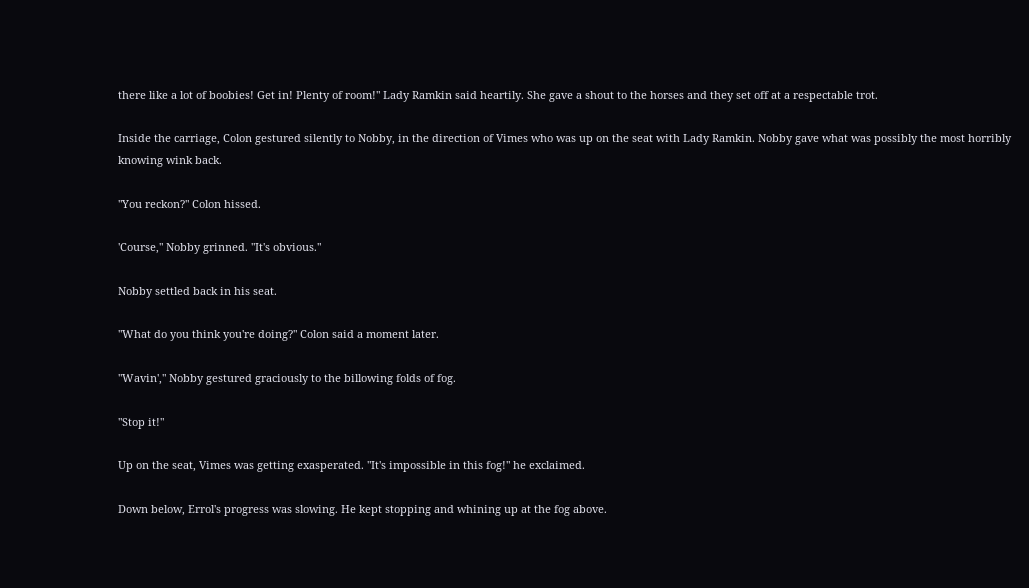there like a lot of boobies! Get in! Plenty of room!" Lady Ramkin said heartily. She gave a shout to the horses and they set off at a respectable trot.

Inside the carriage, Colon gestured silently to Nobby, in the direction of Vimes who was up on the seat with Lady Ramkin. Nobby gave what was possibly the most horribly knowing wink back.

"You reckon?" Colon hissed.

'Course," Nobby grinned. "It's obvious."

Nobby settled back in his seat.

"What do you think you're doing?" Colon said a moment later.

"Wavin'," Nobby gestured graciously to the billowing folds of fog.

"Stop it!"

Up on the seat, Vimes was getting exasperated. "It's impossible in this fog!" he exclaimed.

Down below, Errol's progress was slowing. He kept stopping and whining up at the fog above.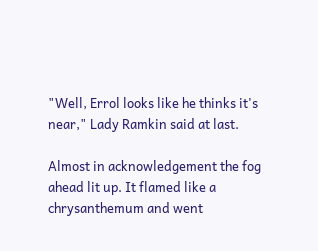"Well, Errol looks like he thinks it's near," Lady Ramkin said at last.

Almost in acknowledgement the fog ahead lit up. It flamed like a chrysanthemum and went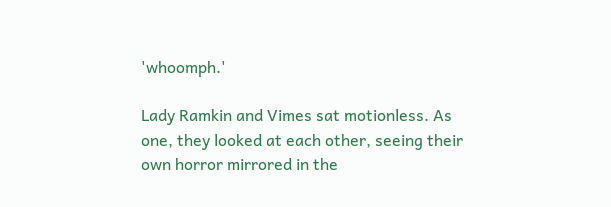'whoomph.'

Lady Ramkin and Vimes sat motionless. As one, they looked at each other, seeing their own horror mirrored in the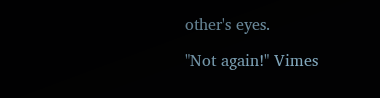other's eyes.

"Not again!" Vimes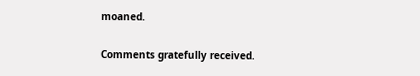moaned.

Comments gratefully received.